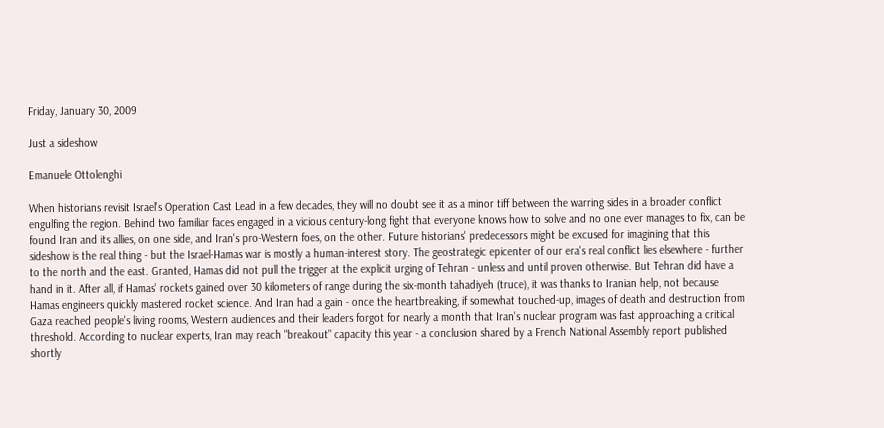Friday, January 30, 2009

Just a sideshow

Emanuele Ottolenghi

When historians revisit Israel's Operation Cast Lead in a few decades, they will no doubt see it as a minor tiff between the warring sides in a broader conflict engulfing the region. Behind two familiar faces engaged in a vicious century-long fight that everyone knows how to solve and no one ever manages to fix, can be found Iran and its allies, on one side, and Iran's pro-Western foes, on the other. Future historians' predecessors might be excused for imagining that this sideshow is the real thing - but the Israel-Hamas war is mostly a human-interest story. The geostrategic epicenter of our era's real conflict lies elsewhere - further to the north and the east. Granted, Hamas did not pull the trigger at the explicit urging of Tehran - unless and until proven otherwise. But Tehran did have a hand in it. After all, if Hamas' rockets gained over 30 kilometers of range during the six-month tahadiyeh (truce), it was thanks to Iranian help, not because Hamas engineers quickly mastered rocket science. And Iran had a gain - once the heartbreaking, if somewhat touched-up, images of death and destruction from Gaza reached people's living rooms, Western audiences and their leaders forgot for nearly a month that Iran's nuclear program was fast approaching a critical threshold. According to nuclear experts, Iran may reach "breakout" capacity this year - a conclusion shared by a French National Assembly report published shortly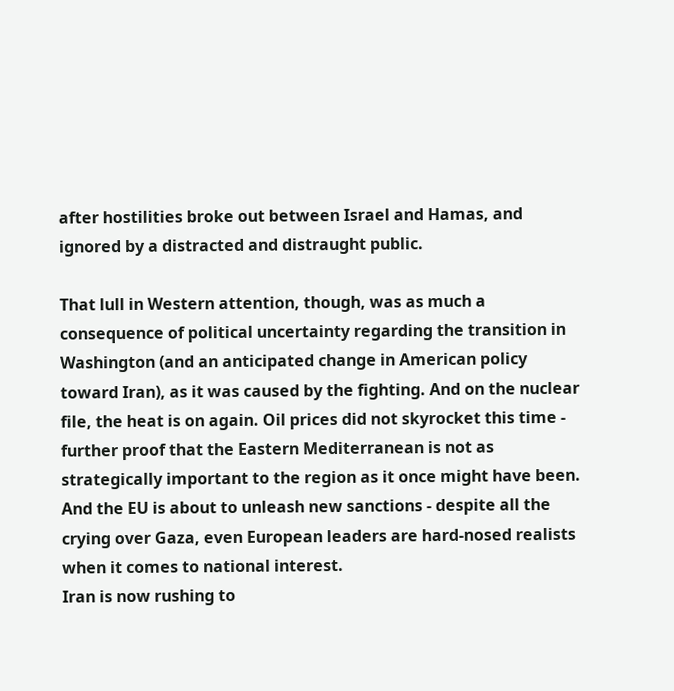after hostilities broke out between Israel and Hamas, and ignored by a distracted and distraught public.

That lull in Western attention, though, was as much a consequence of political uncertainty regarding the transition in Washington (and an anticipated change in American policy toward Iran), as it was caused by the fighting. And on the nuclear file, the heat is on again. Oil prices did not skyrocket this time - further proof that the Eastern Mediterranean is not as strategically important to the region as it once might have been. And the EU is about to unleash new sanctions - despite all the crying over Gaza, even European leaders are hard-nosed realists when it comes to national interest.
Iran is now rushing to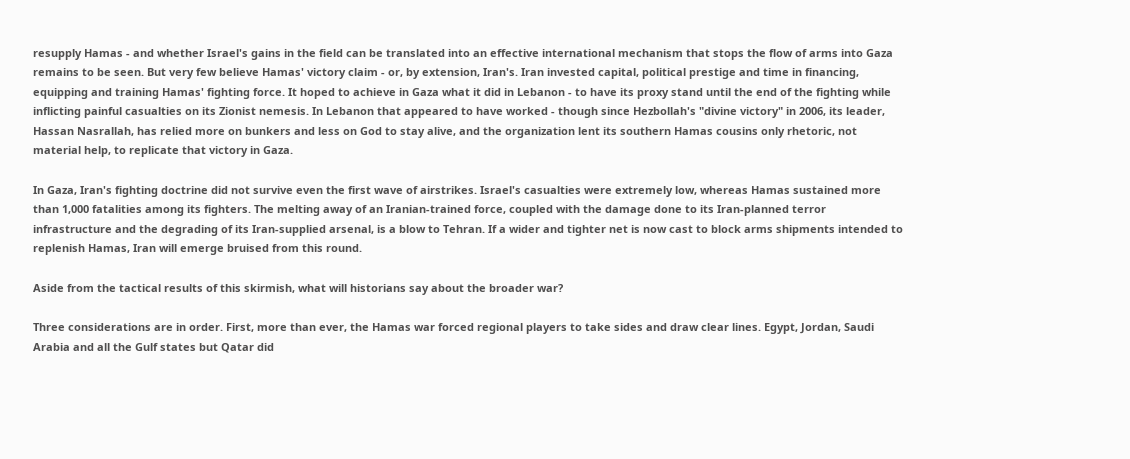resupply Hamas - and whether Israel's gains in the field can be translated into an effective international mechanism that stops the flow of arms into Gaza remains to be seen. But very few believe Hamas' victory claim - or, by extension, Iran's. Iran invested capital, political prestige and time in financing, equipping and training Hamas' fighting force. It hoped to achieve in Gaza what it did in Lebanon - to have its proxy stand until the end of the fighting while inflicting painful casualties on its Zionist nemesis. In Lebanon that appeared to have worked - though since Hezbollah's "divine victory" in 2006, its leader, Hassan Nasrallah, has relied more on bunkers and less on God to stay alive, and the organization lent its southern Hamas cousins only rhetoric, not material help, to replicate that victory in Gaza.

In Gaza, Iran's fighting doctrine did not survive even the first wave of airstrikes. Israel's casualties were extremely low, whereas Hamas sustained more than 1,000 fatalities among its fighters. The melting away of an Iranian-trained force, coupled with the damage done to its Iran-planned terror infrastructure and the degrading of its Iran-supplied arsenal, is a blow to Tehran. If a wider and tighter net is now cast to block arms shipments intended to replenish Hamas, Iran will emerge bruised from this round.

Aside from the tactical results of this skirmish, what will historians say about the broader war?

Three considerations are in order. First, more than ever, the Hamas war forced regional players to take sides and draw clear lines. Egypt, Jordan, Saudi Arabia and all the Gulf states but Qatar did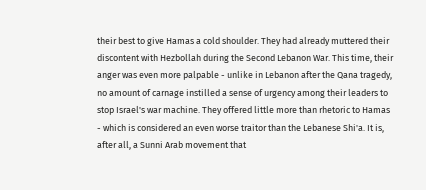their best to give Hamas a cold shoulder. They had already muttered their discontent with Hezbollah during the Second Lebanon War. This time, their anger was even more palpable - unlike in Lebanon after the Qana tragedy, no amount of carnage instilled a sense of urgency among their leaders to stop Israel's war machine. They offered little more than rhetoric to Hamas - which is considered an even worse traitor than the Lebanese Shi'a. It is, after all, a Sunni Arab movement that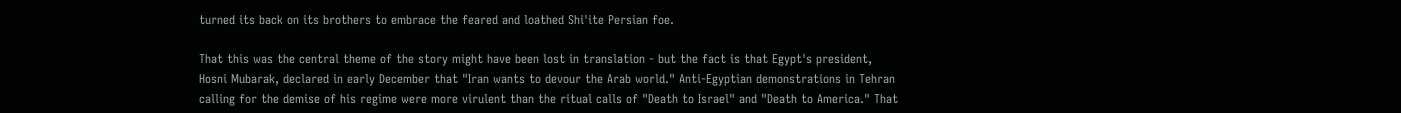turned its back on its brothers to embrace the feared and loathed Shi'ite Persian foe.

That this was the central theme of the story might have been lost in translation - but the fact is that Egypt's president, Hosni Mubarak, declared in early December that "Iran wants to devour the Arab world." Anti-Egyptian demonstrations in Tehran calling for the demise of his regime were more virulent than the ritual calls of "Death to Israel" and "Death to America." That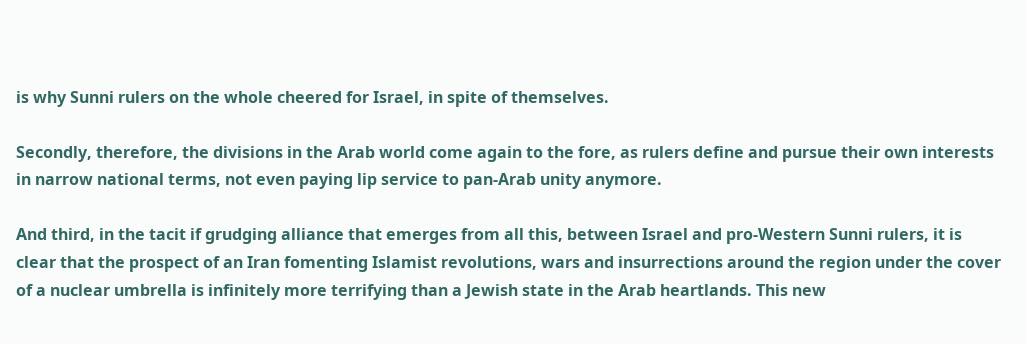is why Sunni rulers on the whole cheered for Israel, in spite of themselves.

Secondly, therefore, the divisions in the Arab world come again to the fore, as rulers define and pursue their own interests in narrow national terms, not even paying lip service to pan-Arab unity anymore.

And third, in the tacit if grudging alliance that emerges from all this, between Israel and pro-Western Sunni rulers, it is clear that the prospect of an Iran fomenting Islamist revolutions, wars and insurrections around the region under the cover of a nuclear umbrella is infinitely more terrifying than a Jewish state in the Arab heartlands. This new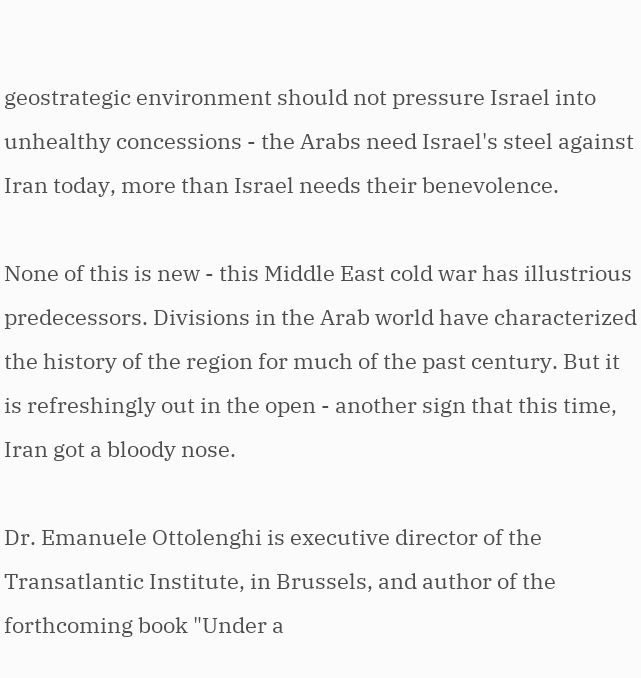geostrategic environment should not pressure Israel into unhealthy concessions - the Arabs need Israel's steel against Iran today, more than Israel needs their benevolence.

None of this is new - this Middle East cold war has illustrious predecessors. Divisions in the Arab world have characterized the history of the region for much of the past century. But it is refreshingly out in the open - another sign that this time, Iran got a bloody nose.

Dr. Emanuele Ottolenghi is executive director of the Transatlantic Institute, in Brussels, and author of the forthcoming book "Under a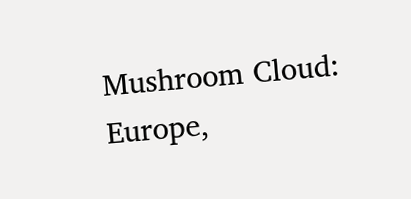Mushroom Cloud: Europe,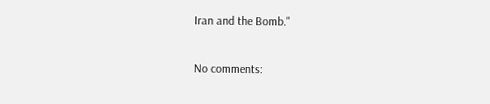Iran and the Bomb."

No comments: